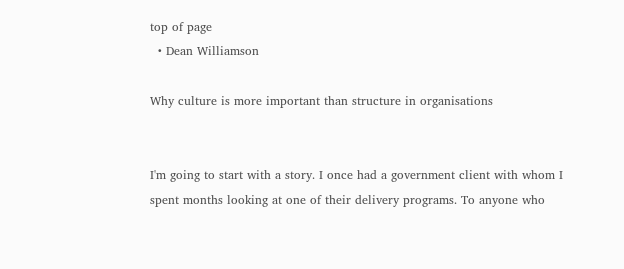top of page
  • Dean Williamson

Why culture is more important than structure in organisations


I'm going to start with a story. I once had a government client with whom I spent months looking at one of their delivery programs. To anyone who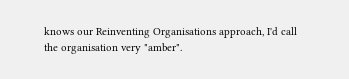knows our Reinventing Organisations approach, I'd call the organisation very "amber".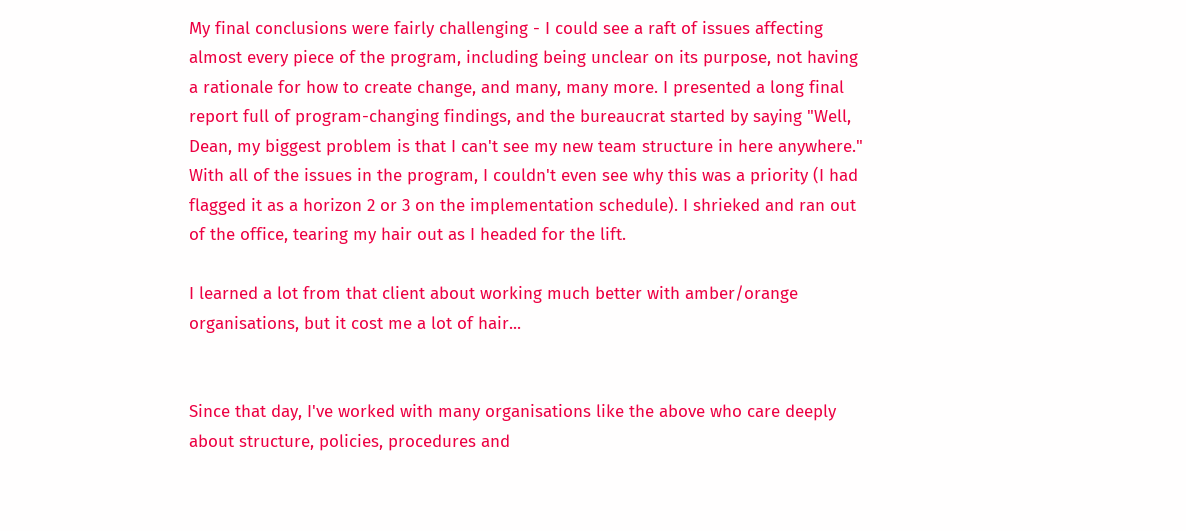My final conclusions were fairly challenging - I could see a raft of issues affecting almost every piece of the program, including being unclear on its purpose, not having a rationale for how to create change, and many, many more. I presented a long final report full of program-changing findings, and the bureaucrat started by saying "Well, Dean, my biggest problem is that I can't see my new team structure in here anywhere." With all of the issues in the program, I couldn't even see why this was a priority (I had flagged it as a horizon 2 or 3 on the implementation schedule). I shrieked and ran out of the office, tearing my hair out as I headed for the lift.

I learned a lot from that client about working much better with amber/orange organisations, but it cost me a lot of hair...


Since that day, I've worked with many organisations like the above who care deeply about structure, policies, procedures and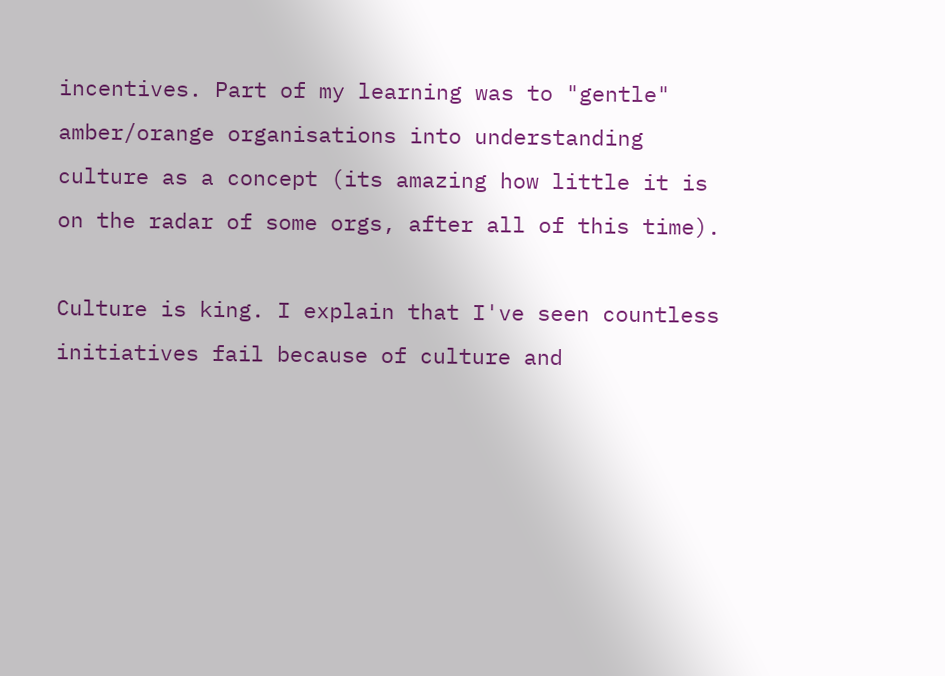incentives. Part of my learning was to "gentle" amber/orange organisations into understanding culture as a concept (its amazing how little it is on the radar of some orgs, after all of this time).

Culture is king. I explain that I've seen countless initiatives fail because of culture and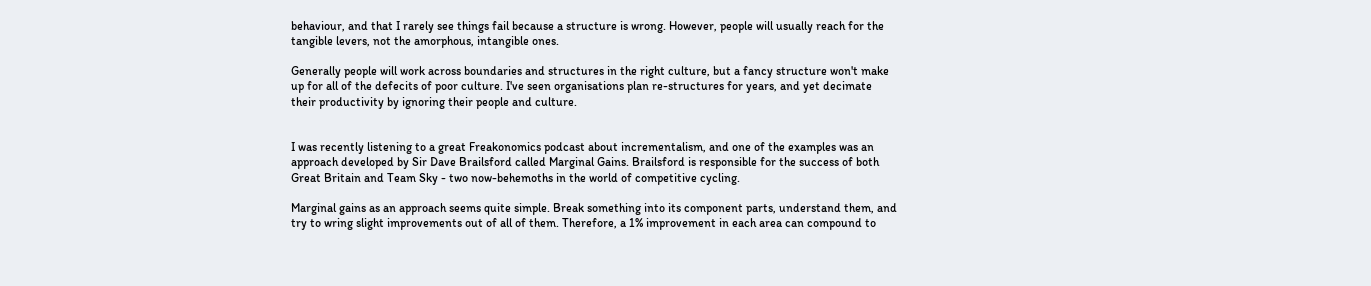behaviour, and that I rarely see things fail because a structure is wrong. However, people will usually reach for the tangible levers, not the amorphous, intangible ones.

Generally people will work across boundaries and structures in the right culture, but a fancy structure won't make up for all of the defecits of poor culture. I've seen organisations plan re-structures for years, and yet decimate their productivity by ignoring their people and culture.


I was recently listening to a great Freakonomics podcast about incrementalism, and one of the examples was an approach developed by Sir Dave Brailsford called Marginal Gains. Brailsford is responsible for the success of both Great Britain and Team Sky - two now-behemoths in the world of competitive cycling.

Marginal gains as an approach seems quite simple. Break something into its component parts, understand them, and try to wring slight improvements out of all of them. Therefore, a 1% improvement in each area can compound to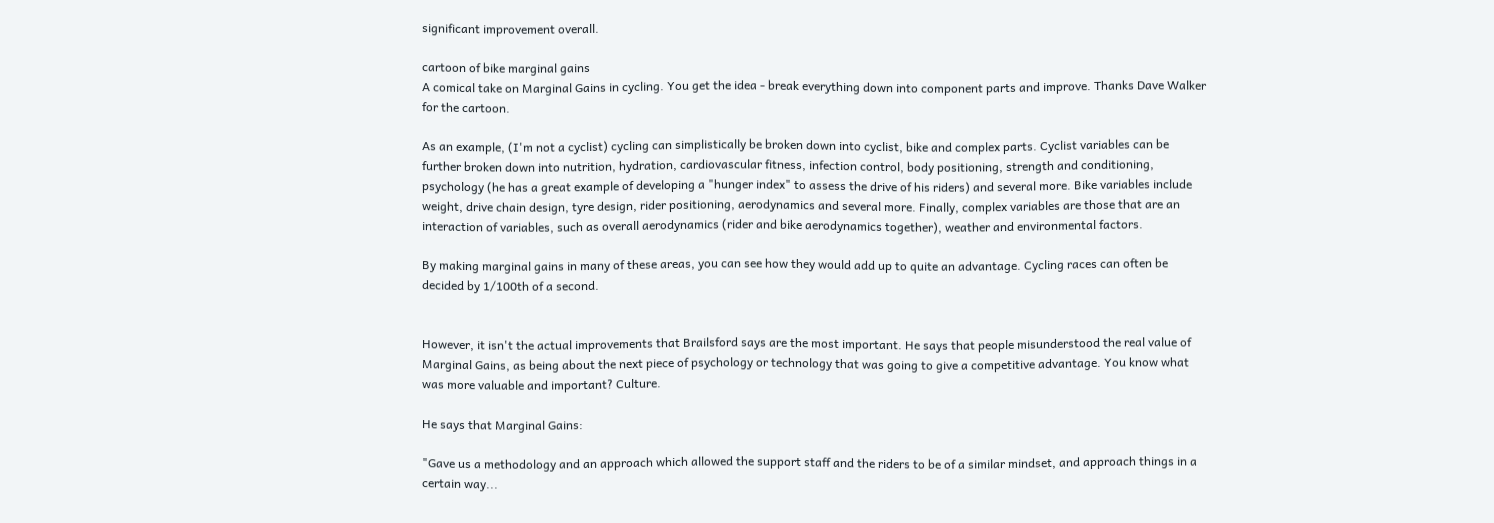significant improvement overall.

cartoon of bike marginal gains
A comical take on Marginal Gains in cycling. You get the idea - break everything down into component parts and improve. Thanks Dave Walker for the cartoon.

As an example, (I'm not a cyclist) cycling can simplistically be broken down into cyclist, bike and complex parts. Cyclist variables can be further broken down into nutrition, hydration, cardiovascular fitness, infection control, body positioning, strength and conditioning, psychology (he has a great example of developing a "hunger index" to assess the drive of his riders) and several more. Bike variables include weight, drive chain design, tyre design, rider positioning, aerodynamics and several more. Finally, complex variables are those that are an interaction of variables, such as overall aerodynamics (rider and bike aerodynamics together), weather and environmental factors.

By making marginal gains in many of these areas, you can see how they would add up to quite an advantage. Cycling races can often be decided by 1/100th of a second.


However, it isn't the actual improvements that Brailsford says are the most important. He says that people misunderstood the real value of Marginal Gains, as being about the next piece of psychology or technology that was going to give a competitive advantage. You know what was more valuable and important? Culture.

He says that Marginal Gains:

"Gave us a methodology and an approach which allowed the support staff and the riders to be of a similar mindset, and approach things in a certain way...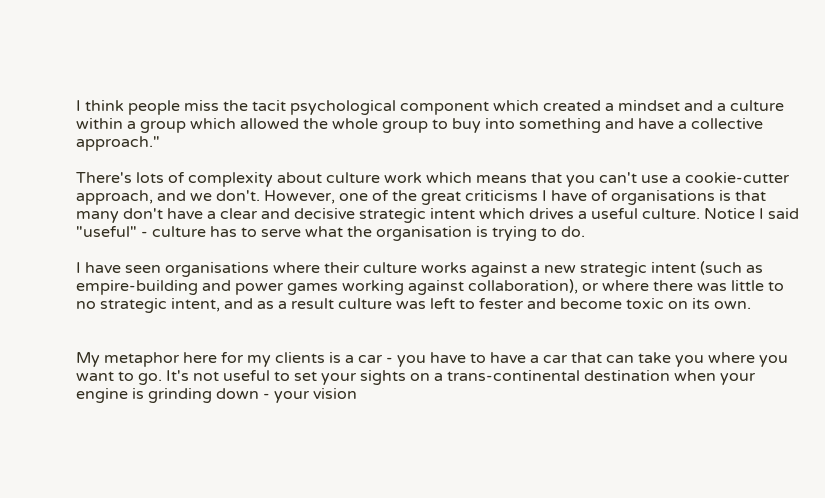I think people miss the tacit psychological component which created a mindset and a culture within a group which allowed the whole group to buy into something and have a collective approach."

There's lots of complexity about culture work which means that you can't use a cookie-cutter approach, and we don't. However, one of the great criticisms I have of organisations is that many don't have a clear and decisive strategic intent which drives a useful culture. Notice I said "useful" - culture has to serve what the organisation is trying to do.

I have seen organisations where their culture works against a new strategic intent (such as empire-building and power games working against collaboration), or where there was little to no strategic intent, and as a result culture was left to fester and become toxic on its own.


My metaphor here for my clients is a car - you have to have a car that can take you where you want to go. It's not useful to set your sights on a trans-continental destination when your engine is grinding down - your vision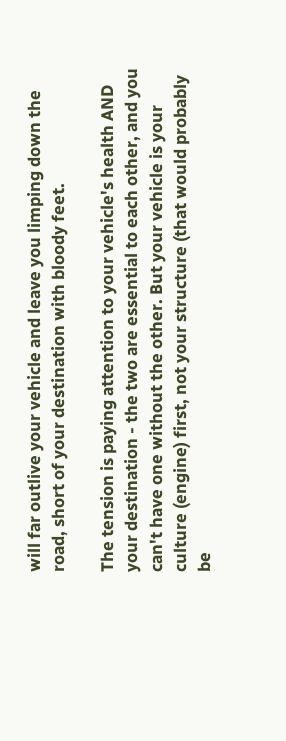will far outlive your vehicle and leave you limping down the road, short of your destination with bloody feet.

The tension is paying attention to your vehicle's health AND your destination - the two are essential to each other, and you can't have one without the other. But your vehicle is your culture (engine) first, not your structure (that would probably be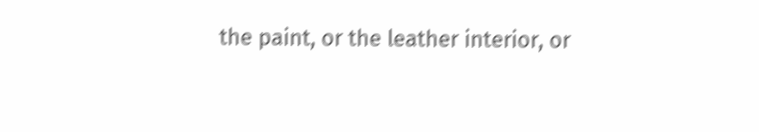the paint, or the leather interior, or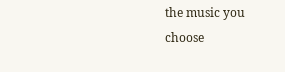the music you choose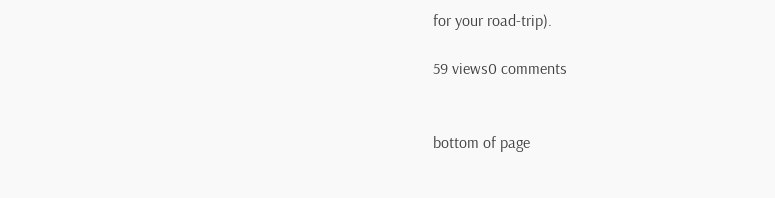for your road-trip).

59 views0 comments


bottom of page